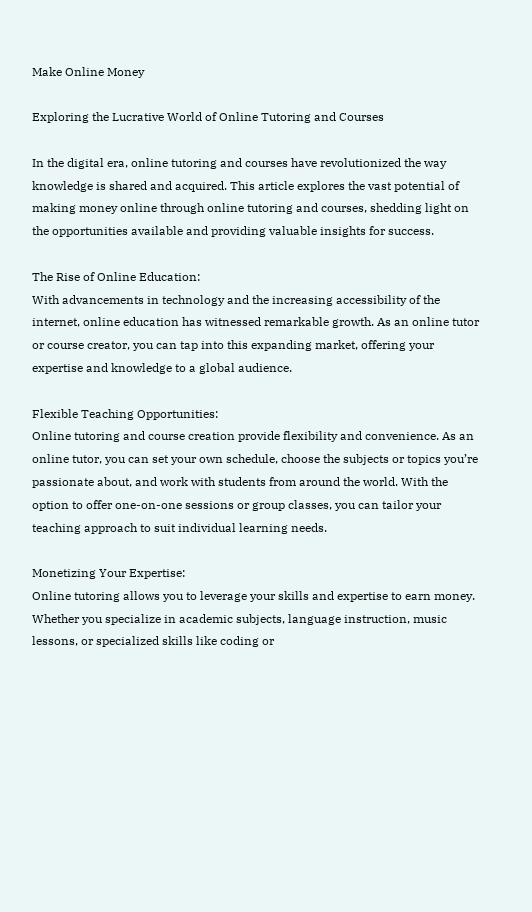Make Online Money

Exploring the Lucrative World of Online Tutoring and Courses

In the digital era, online tutoring and courses have revolutionized the way knowledge is shared and acquired. This article explores the vast potential of making money online through online tutoring and courses, shedding light on the opportunities available and providing valuable insights for success.

The Rise of Online Education:
With advancements in technology and the increasing accessibility of the internet, online education has witnessed remarkable growth. As an online tutor or course creator, you can tap into this expanding market, offering your expertise and knowledge to a global audience.

Flexible Teaching Opportunities:
Online tutoring and course creation provide flexibility and convenience. As an online tutor, you can set your own schedule, choose the subjects or topics you’re passionate about, and work with students from around the world. With the option to offer one-on-one sessions or group classes, you can tailor your teaching approach to suit individual learning needs.

Monetizing Your Expertise:
Online tutoring allows you to leverage your skills and expertise to earn money. Whether you specialize in academic subjects, language instruction, music lessons, or specialized skills like coding or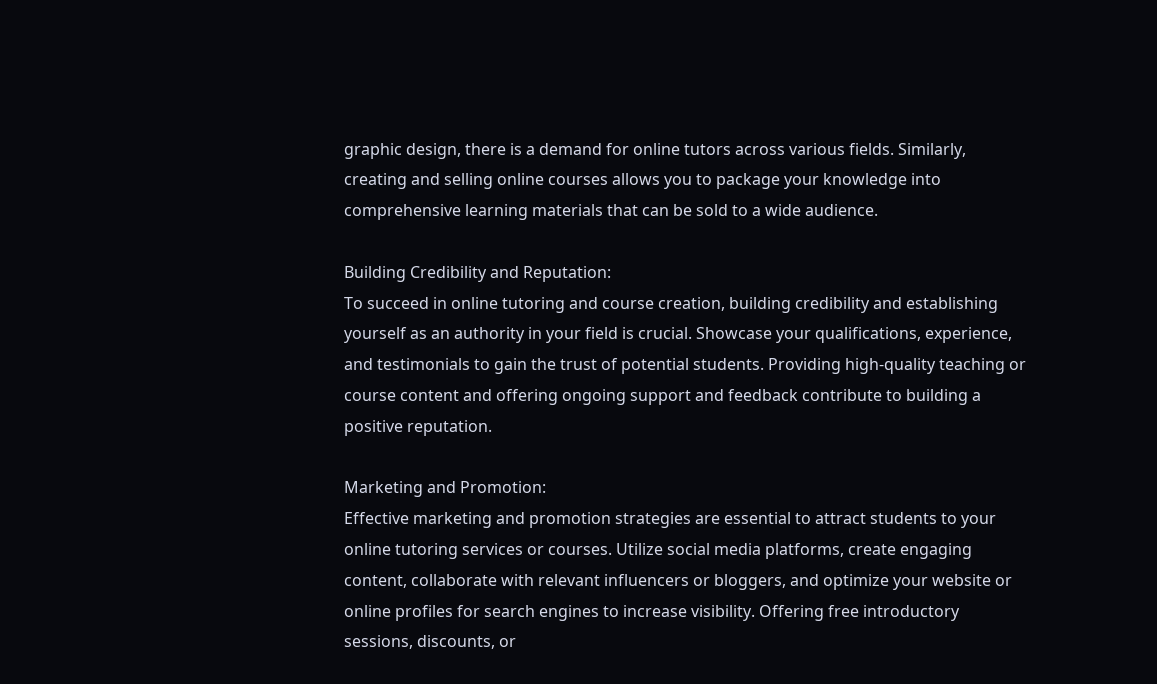graphic design, there is a demand for online tutors across various fields. Similarly, creating and selling online courses allows you to package your knowledge into comprehensive learning materials that can be sold to a wide audience.

Building Credibility and Reputation:
To succeed in online tutoring and course creation, building credibility and establishing yourself as an authority in your field is crucial. Showcase your qualifications, experience, and testimonials to gain the trust of potential students. Providing high-quality teaching or course content and offering ongoing support and feedback contribute to building a positive reputation.

Marketing and Promotion:
Effective marketing and promotion strategies are essential to attract students to your online tutoring services or courses. Utilize social media platforms, create engaging content, collaborate with relevant influencers or bloggers, and optimize your website or online profiles for search engines to increase visibility. Offering free introductory sessions, discounts, or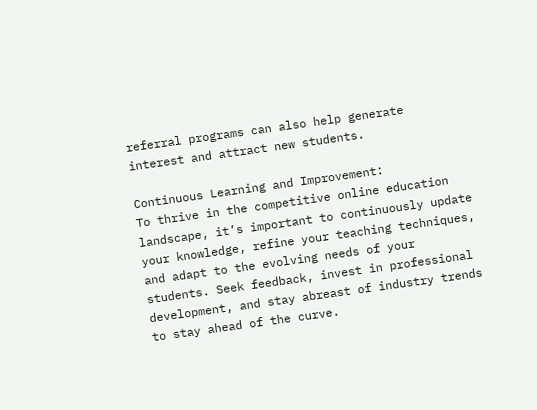referral programs can also help generate interest and attract new students.

Continuous Learning and Improvement:
To thrive in the competitive online education landscape, it’s important to continuously update your knowledge, refine your teaching techniques, and adapt to the evolving needs of your students. Seek feedback, invest in professional development, and stay abreast of industry trends to stay ahead of the curve.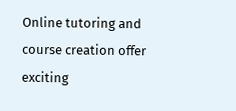Online tutoring and course creation offer exciting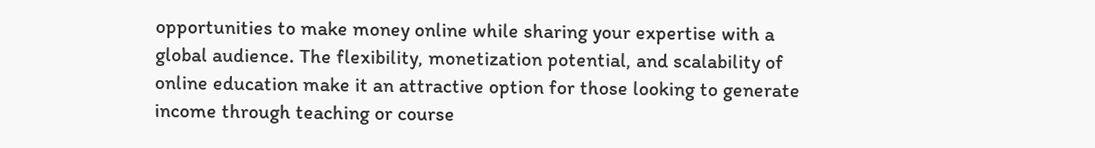opportunities to make money online while sharing your expertise with a global audience. The flexibility, monetization potential, and scalability of online education make it an attractive option for those looking to generate income through teaching or course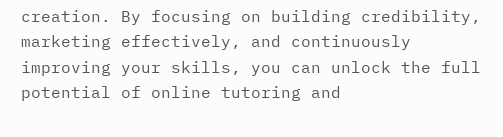creation. By focusing on building credibility, marketing effectively, and continuously improving your skills, you can unlock the full potential of online tutoring and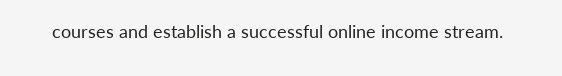courses and establish a successful online income stream.